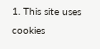1. This site uses cookies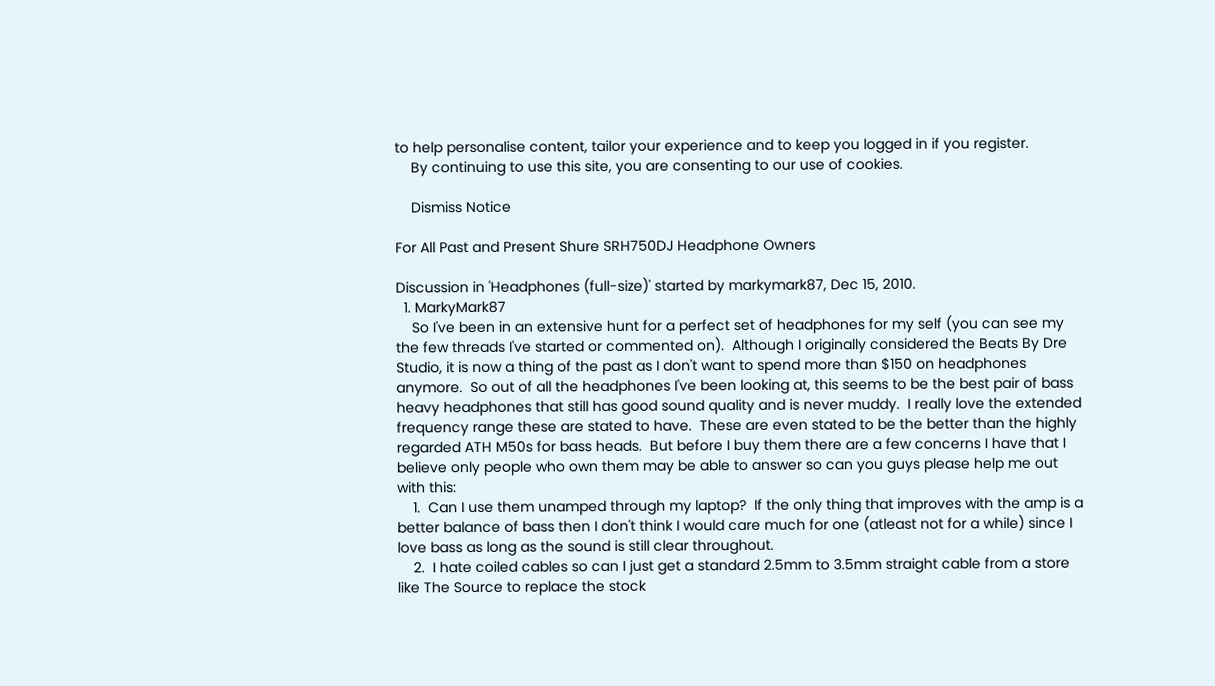to help personalise content, tailor your experience and to keep you logged in if you register.
    By continuing to use this site, you are consenting to our use of cookies.

    Dismiss Notice

For All Past and Present Shure SRH750DJ Headphone Owners

Discussion in 'Headphones (full-size)' started by markymark87, Dec 15, 2010.
  1. MarkyMark87
    So I've been in an extensive hunt for a perfect set of headphones for my self (you can see my the few threads I've started or commented on).  Although I originally considered the Beats By Dre Studio, it is now a thing of the past as I don't want to spend more than $150 on headphones anymore.  So out of all the headphones I've been looking at, this seems to be the best pair of bass heavy headphones that still has good sound quality and is never muddy.  I really love the extended frequency range these are stated to have.  These are even stated to be the better than the highly regarded ATH M50s for bass heads.  But before I buy them there are a few concerns I have that I believe only people who own them may be able to answer so can you guys please help me out with this:
    1.  Can I use them unamped through my laptop?  If the only thing that improves with the amp is a better balance of bass then I don't think I would care much for one (atleast not for a while) since I love bass as long as the sound is still clear throughout.
    2.  I hate coiled cables so can I just get a standard 2.5mm to 3.5mm straight cable from a store like The Source to replace the stock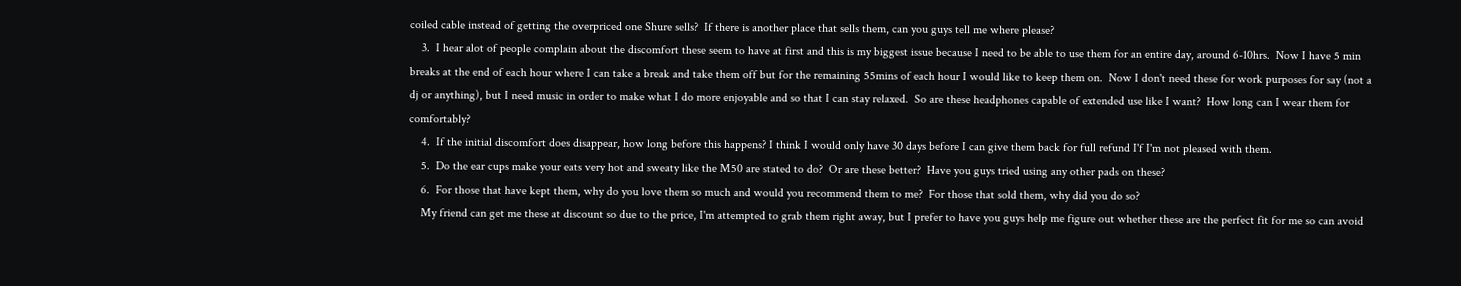coiled cable instead of getting the overpriced one Shure sells?  If there is another place that sells them, can you guys tell me where please?
    3.  I hear alot of people complain about the discomfort these seem to have at first and this is my biggest issue because I need to be able to use them for an entire day, around 6-10hrs.  Now I have 5 min breaks at the end of each hour where I can take a break and take them off but for the remaining 55mins of each hour I would like to keep them on.  Now I don't need these for work purposes for say (not a dj or anything), but I need music in order to make what I do more enjoyable and so that I can stay relaxed.  So are these headphones capable of extended use like I want?  How long can I wear them for comfortably?
    4.  If the initial discomfort does disappear, how long before this happens? I think I would only have 30 days before I can give them back for full refund I'f I'm not pleased with them.
    5.  Do the ear cups make your eats very hot and sweaty like the M50 are stated to do?  Or are these better?  Have you guys tried using any other pads on these?
    6.  For those that have kept them, why do you love them so much and would you recommend them to me?  For those that sold them, why did you do so?
    My friend can get me these at discount so due to the price, I'm attempted to grab them right away, but I prefer to have you guys help me figure out whether these are the perfect fit for me so can avoid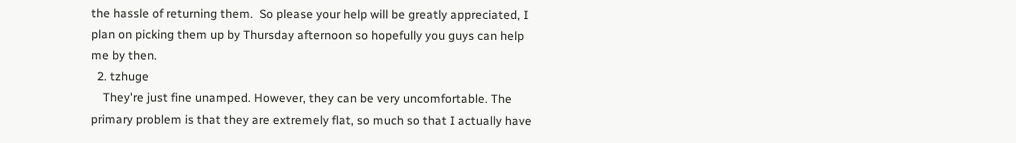the hassle of returning them.  So please your help will be greatly appreciated, I plan on picking them up by Thursday afternoon so hopefully you guys can help me by then.
  2. tzhuge
    They're just fine unamped. However, they can be very uncomfortable. The primary problem is that they are extremely flat, so much so that I actually have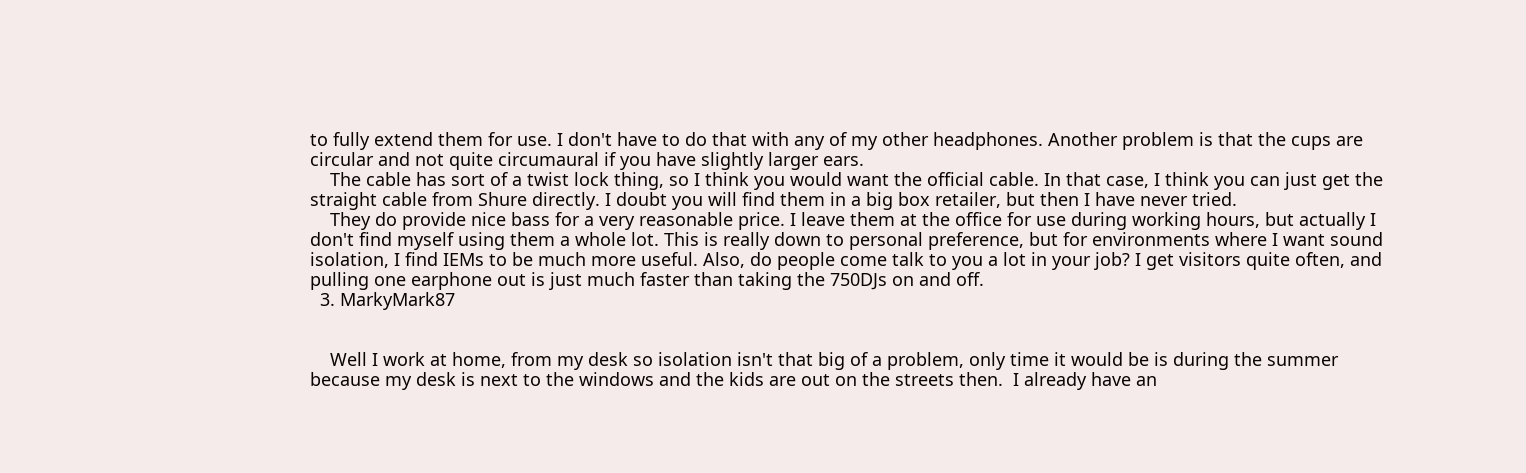to fully extend them for use. I don't have to do that with any of my other headphones. Another problem is that the cups are circular and not quite circumaural if you have slightly larger ears.
    The cable has sort of a twist lock thing, so I think you would want the official cable. In that case, I think you can just get the straight cable from Shure directly. I doubt you will find them in a big box retailer, but then I have never tried.
    They do provide nice bass for a very reasonable price. I leave them at the office for use during working hours, but actually I don't find myself using them a whole lot. This is really down to personal preference, but for environments where I want sound isolation, I find IEMs to be much more useful. Also, do people come talk to you a lot in your job? I get visitors quite often, and pulling one earphone out is just much faster than taking the 750DJs on and off.
  3. MarkyMark87


    Well I work at home, from my desk so isolation isn't that big of a problem, only time it would be is during the summer because my desk is next to the windows and the kids are out on the streets then.  I already have an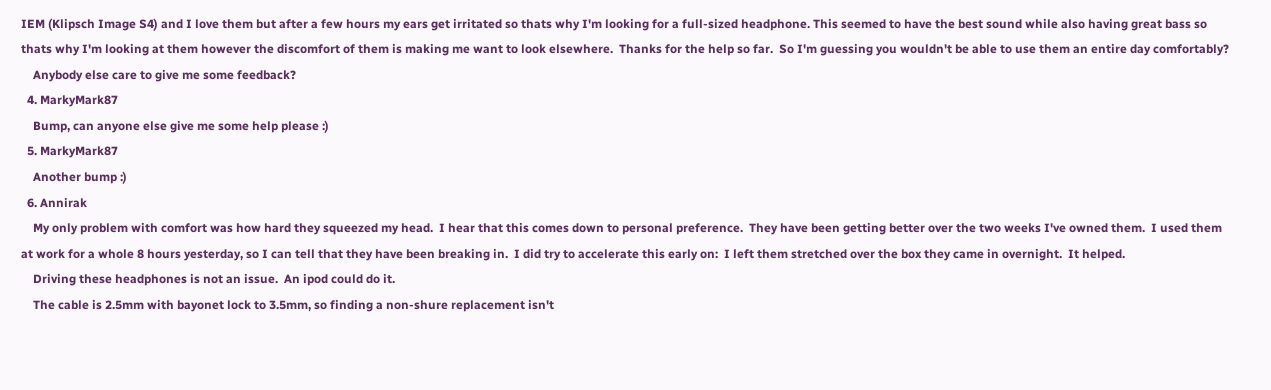IEM (Klipsch Image S4) and I love them but after a few hours my ears get irritated so thats why I'm looking for a full-sized headphone. This seemed to have the best sound while also having great bass so thats why I'm looking at them however the discomfort of them is making me want to look elsewhere.  Thanks for the help so far.  So I'm guessing you wouldn't be able to use them an entire day comfortably?
    Anybody else care to give me some feedback?
  4. MarkyMark87
    Bump, can anyone else give me some help please :)
  5. MarkyMark87
    Another bump :)
  6. Annirak
    My only problem with comfort was how hard they squeezed my head.  I hear that this comes down to personal preference.  They have been getting better over the two weeks I've owned them.  I used them at work for a whole 8 hours yesterday, so I can tell that they have been breaking in.  I did try to accelerate this early on:  I left them stretched over the box they came in overnight.  It helped.
    Driving these headphones is not an issue.  An ipod could do it.
    The cable is 2.5mm with bayonet lock to 3.5mm, so finding a non-shure replacement isn't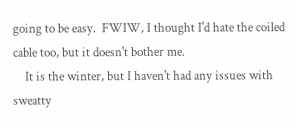going to be easy.  FWIW, I thought I'd hate the coiled cable too, but it doesn't bother me.
    It is the winter, but I haven't had any issues with sweatty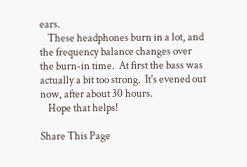ears.
    These headphones burn in a lot, and the frequency balance changes over the burn-in time.  At first the bass was actually a bit too strong.  It's evened out now, after about 30 hours.
    Hope that helps!

Share This Page